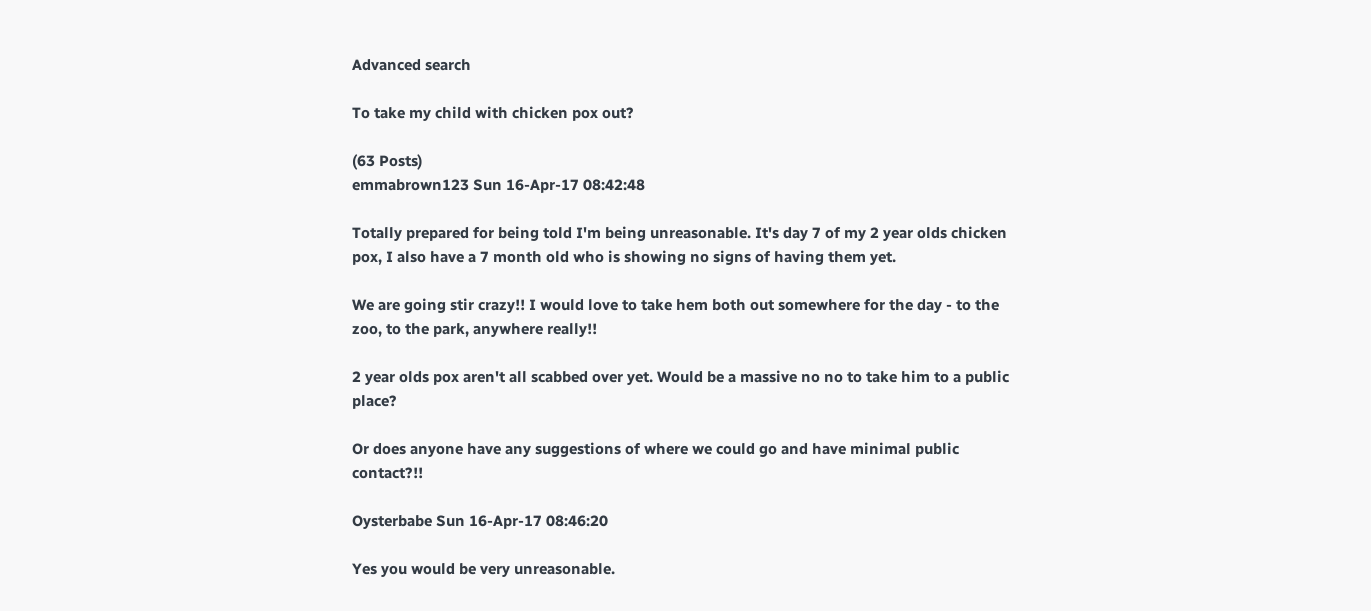Advanced search

To take my child with chicken pox out?

(63 Posts)
emmabrown123 Sun 16-Apr-17 08:42:48

Totally prepared for being told I'm being unreasonable. It's day 7 of my 2 year olds chicken pox, I also have a 7 month old who is showing no signs of having them yet.

We are going stir crazy!! I would love to take hem both out somewhere for the day - to the zoo, to the park, anywhere really!!

2 year olds pox aren't all scabbed over yet. Would be a massive no no to take him to a public place?

Or does anyone have any suggestions of where we could go and have minimal public contact?!!

Oysterbabe Sun 16-Apr-17 08:46:20

Yes you would be very unreasonable.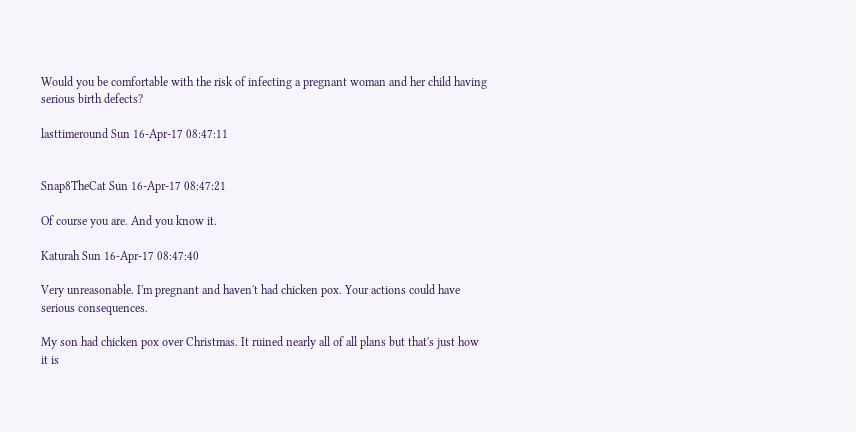Would you be comfortable with the risk of infecting a pregnant woman and her child having serious birth defects?

lasttimeround Sun 16-Apr-17 08:47:11


Snap8TheCat Sun 16-Apr-17 08:47:21

Of course you are. And you know it.

Katurah Sun 16-Apr-17 08:47:40

Very unreasonable. I'm pregnant and haven't had chicken pox. Your actions could have serious consequences.

My son had chicken pox over Christmas. It ruined nearly all of all plans but that's just how it is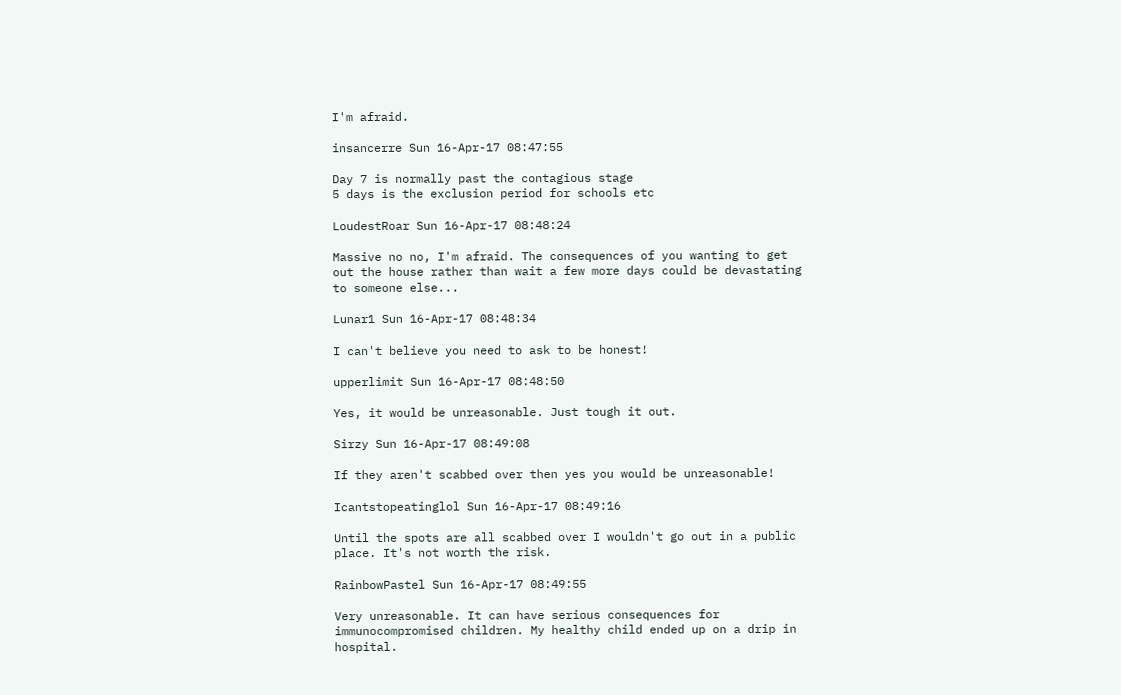I'm afraid.

insancerre Sun 16-Apr-17 08:47:55

Day 7 is normally past the contagious stage
5 days is the exclusion period for schools etc

LoudestRoar Sun 16-Apr-17 08:48:24

Massive no no, I'm afraid. The consequences of you wanting to get out the house rather than wait a few more days could be devastating to someone else...

Lunar1 Sun 16-Apr-17 08:48:34

I can't believe you need to ask to be honest!

upperlimit Sun 16-Apr-17 08:48:50

Yes, it would be unreasonable. Just tough it out.

Sirzy Sun 16-Apr-17 08:49:08

If they aren't scabbed over then yes you would be unreasonable!

Icantstopeatinglol Sun 16-Apr-17 08:49:16

Until the spots are all scabbed over I wouldn't go out in a public place. It's not worth the risk.

RainbowPastel Sun 16-Apr-17 08:49:55

Very unreasonable. It can have serious consequences for immunocompromised children. My healthy child ended up on a drip in hospital.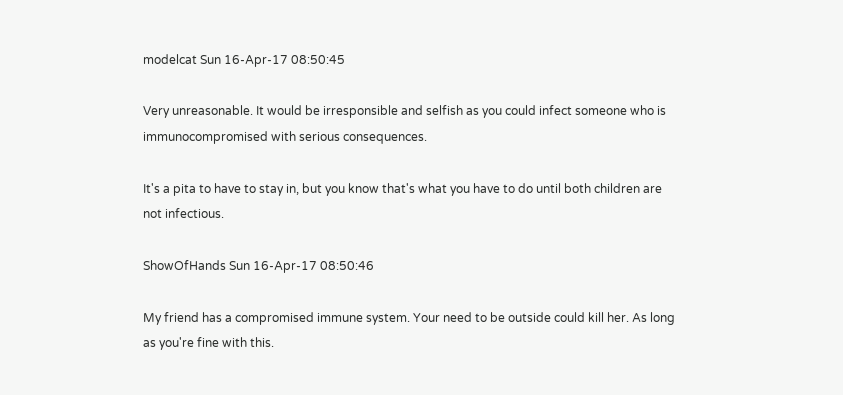modelcat Sun 16-Apr-17 08:50:45

Very unreasonable. It would be irresponsible and selfish as you could infect someone who is immunocompromised with serious consequences.

It's a pita to have to stay in, but you know that's what you have to do until both children are not infectious.

ShowOfHands Sun 16-Apr-17 08:50:46

My friend has a compromised immune system. Your need to be outside could kill her. As long as you're fine with this.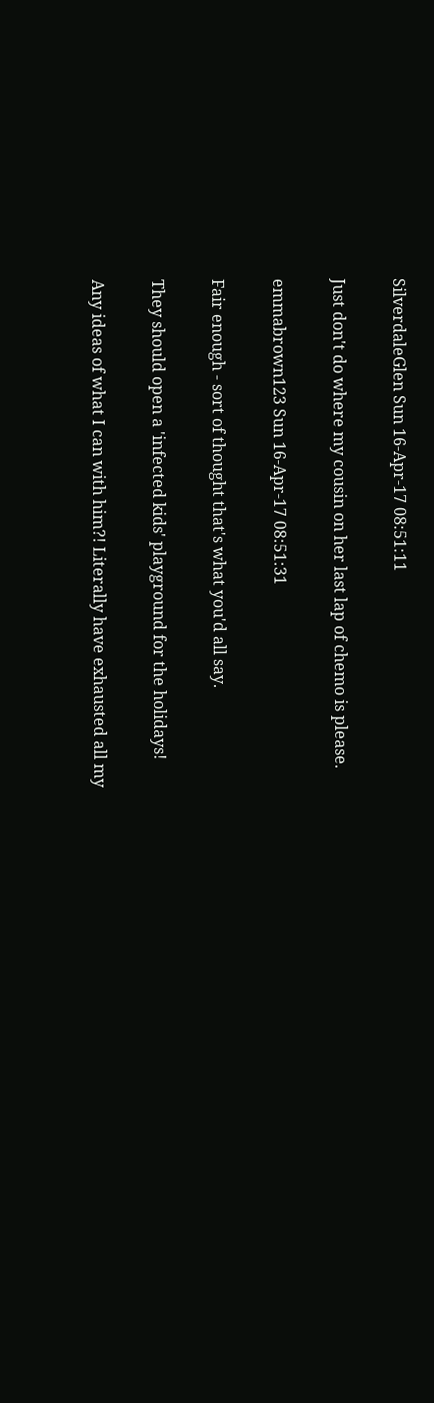SilverdaleGlen Sun 16-Apr-17 08:51:11

Just don't do where my cousin on her last lap of chemo is please.

emmabrown123 Sun 16-Apr-17 08:51:31

Fair enough - sort of thought that's what you'd all say.

They should open a 'infected kids' playground for the holidays!

Any ideas of what I can with him?! Literally have exhausted all my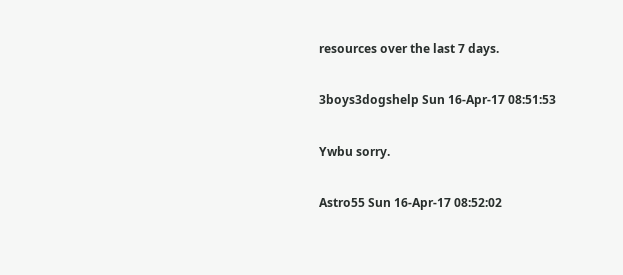resources over the last 7 days.

3boys3dogshelp Sun 16-Apr-17 08:51:53

Ywbu sorry.

Astro55 Sun 16-Apr-17 08:52:02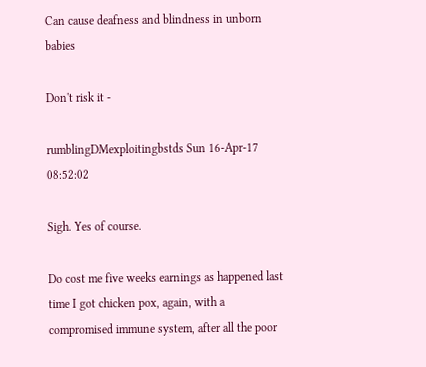Can cause deafness and blindness in unborn babies

Don't risk it -

rumblingDMexploitingbstds Sun 16-Apr-17 08:52:02

Sigh. Yes of course.

Do cost me five weeks earnings as happened last time I got chicken pox, again, with a compromised immune system, after all the poor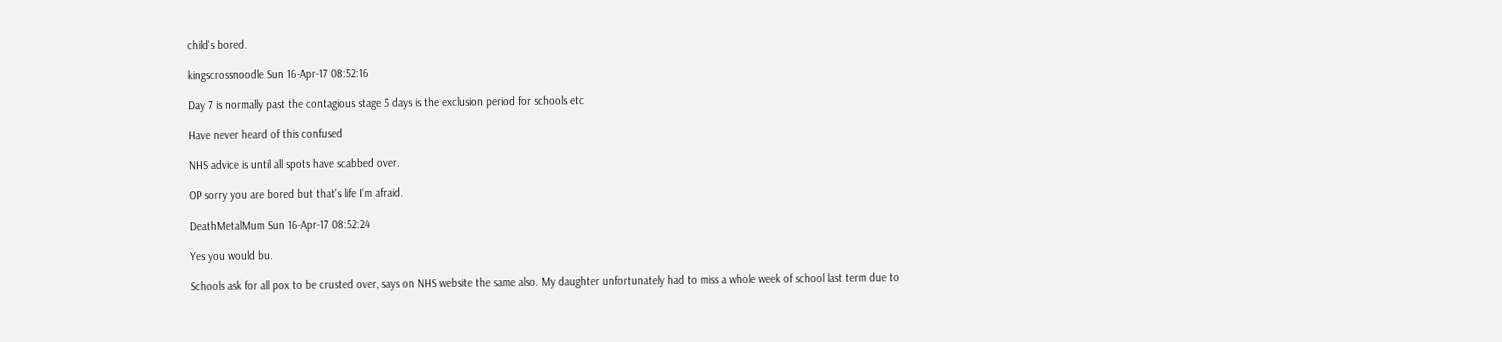child's bored.

kingscrossnoodle Sun 16-Apr-17 08:52:16

Day 7 is normally past the contagious stage 5 days is the exclusion period for schools etc

Have never heard of this confused

NHS advice is until all spots have scabbed over.

OP sorry you are bored but that's life I'm afraid.

DeathMetalMum Sun 16-Apr-17 08:52:24

Yes you would bu.

Schools ask for all pox to be crusted over, says on NHS website the same also. My daughter unfortunately had to miss a whole week of school last term due to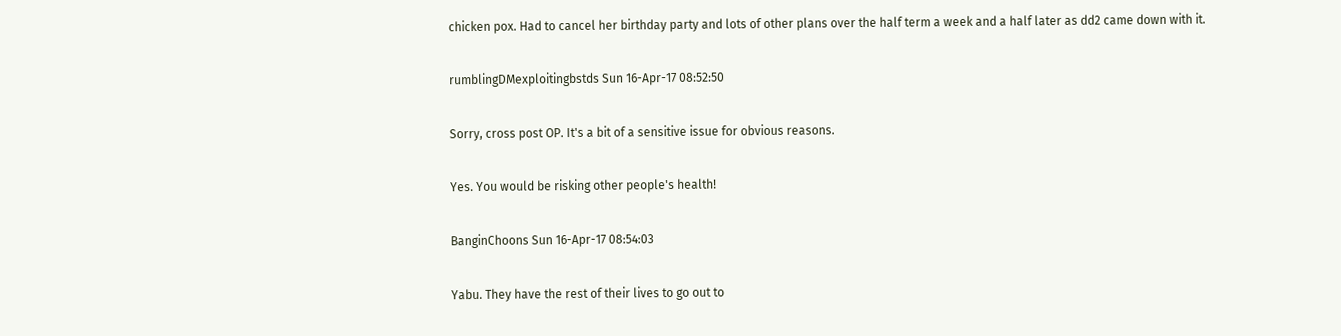chicken pox. Had to cancel her birthday party and lots of other plans over the half term a week and a half later as dd2 came down with it.

rumblingDMexploitingbstds Sun 16-Apr-17 08:52:50

Sorry, cross post OP. It's a bit of a sensitive issue for obvious reasons.

Yes. You would be risking other people's health!

BanginChoons Sun 16-Apr-17 08:54:03

Yabu. They have the rest of their lives to go out to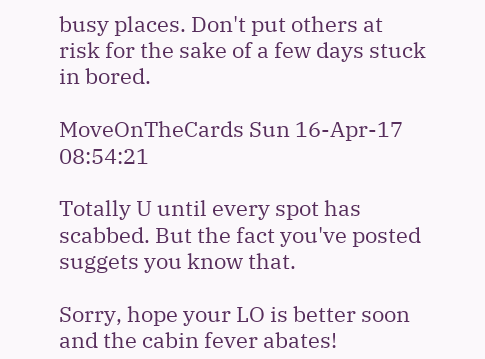busy places. Don't put others at risk for the sake of a few days stuck in bored.

MoveOnTheCards Sun 16-Apr-17 08:54:21

Totally U until every spot has scabbed. But the fact you've posted suggets you know that.

Sorry, hope your LO is better soon and the cabin fever abates!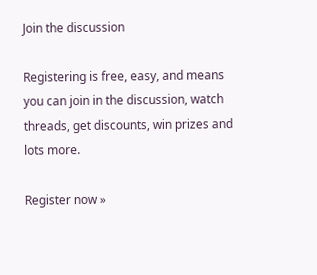Join the discussion

Registering is free, easy, and means you can join in the discussion, watch threads, get discounts, win prizes and lots more.

Register now »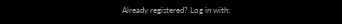Already registered? Log in with: